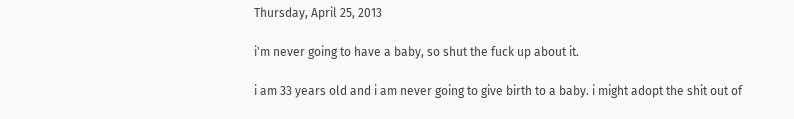Thursday, April 25, 2013

i'm never going to have a baby, so shut the fuck up about it.

i am 33 years old and i am never going to give birth to a baby. i might adopt the shit out of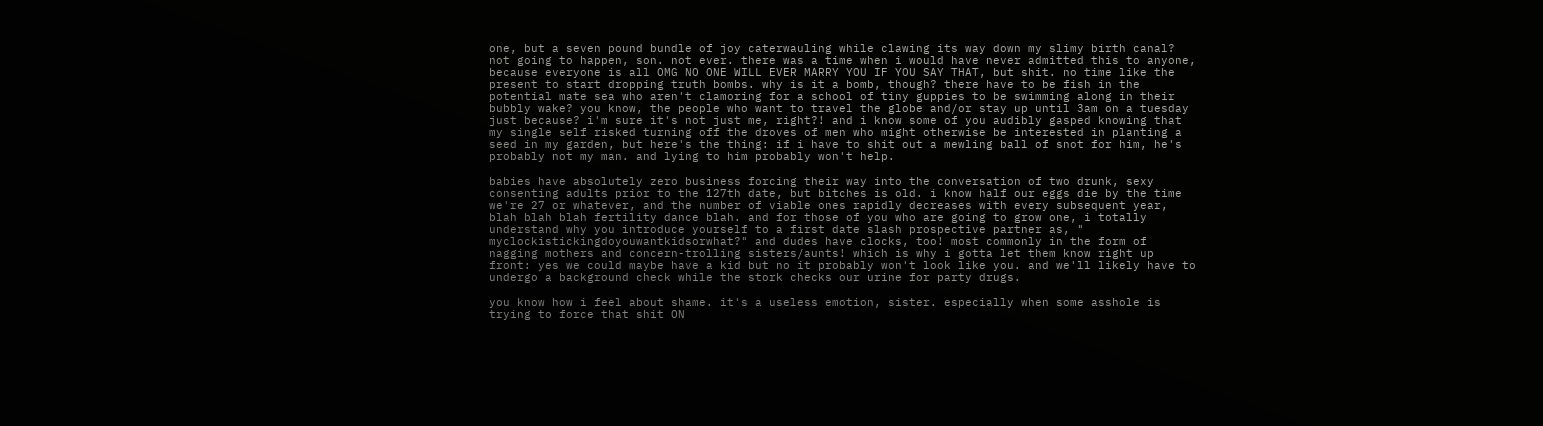one, but a seven pound bundle of joy caterwauling while clawing its way down my slimy birth canal? not going to happen, son. not ever. there was a time when i would have never admitted this to anyone, because everyone is all OMG NO ONE WILL EVER MARRY YOU IF YOU SAY THAT, but shit. no time like the present to start dropping truth bombs. why is it a bomb, though? there have to be fish in the potential mate sea who aren't clamoring for a school of tiny guppies to be swimming along in their bubbly wake? you know, the people who want to travel the globe and/or stay up until 3am on a tuesday just because? i'm sure it's not just me, right?! and i know some of you audibly gasped knowing that my single self risked turning off the droves of men who might otherwise be interested in planting a seed in my garden, but here's the thing: if i have to shit out a mewling ball of snot for him, he's probably not my man. and lying to him probably won't help.

babies have absolutely zero business forcing their way into the conversation of two drunk, sexy consenting adults prior to the 127th date, but bitches is old. i know half our eggs die by the time we're 27 or whatever, and the number of viable ones rapidly decreases with every subsequent year, blah blah blah fertility dance blah. and for those of you who are going to grow one, i totally understand why you introduce yourself to a first date slash prospective partner as, " myclockistickingdoyouwantkidsorwhat?" and dudes have clocks, too! most commonly in the form of nagging mothers and concern-trolling sisters/aunts! which is why i gotta let them know right up front: yes we could maybe have a kid but no it probably won't look like you. and we'll likely have to undergo a background check while the stork checks our urine for party drugs.

you know how i feel about shame. it's a useless emotion, sister. especially when some asshole is trying to force that shit ON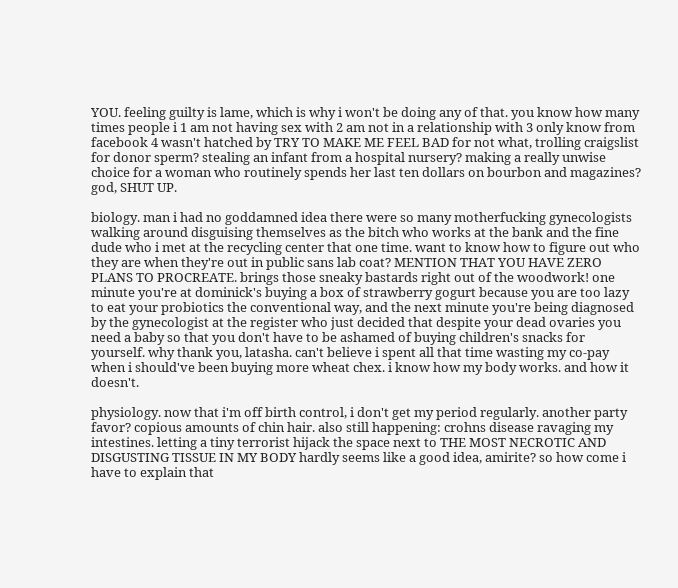YOU. feeling guilty is lame, which is why i won't be doing any of that. you know how many times people i 1 am not having sex with 2 am not in a relationship with 3 only know from facebook 4 wasn't hatched by TRY TO MAKE ME FEEL BAD for not what, trolling craigslist for donor sperm? stealing an infant from a hospital nursery? making a really unwise choice for a woman who routinely spends her last ten dollars on bourbon and magazines? god, SHUT UP.

biology. man i had no goddamned idea there were so many motherfucking gynecologists walking around disguising themselves as the bitch who works at the bank and the fine dude who i met at the recycling center that one time. want to know how to figure out who they are when they're out in public sans lab coat? MENTION THAT YOU HAVE ZERO PLANS TO PROCREATE. brings those sneaky bastards right out of the woodwork! one minute you're at dominick's buying a box of strawberry gogurt because you are too lazy to eat your probiotics the conventional way, and the next minute you're being diagnosed by the gynecologist at the register who just decided that despite your dead ovaries you need a baby so that you don't have to be ashamed of buying children's snacks for yourself. why thank you, latasha. can't believe i spent all that time wasting my co-pay when i should've been buying more wheat chex. i know how my body works. and how it doesn't.

physiology. now that i'm off birth control, i don't get my period regularly. another party favor? copious amounts of chin hair. also still happening: crohns disease ravaging my intestines. letting a tiny terrorist hijack the space next to THE MOST NECROTIC AND DISGUSTING TISSUE IN MY BODY hardly seems like a good idea, amirite? so how come i have to explain that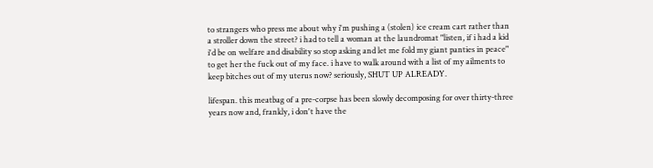to strangers who press me about why i'm pushing a (stolen) ice cream cart rather than a stroller down the street? i had to tell a woman at the laundromat "listen, if i had a kid i'd be on welfare and disability so stop asking and let me fold my giant panties in peace" to get her the fuck out of my face. i have to walk around with a list of my ailments to keep bitches out of my uterus now? seriously, SHUT UP ALREADY.

lifespan. this meatbag of a pre-corpse has been slowly decomposing for over thirty-three years now and, frankly, i don't have the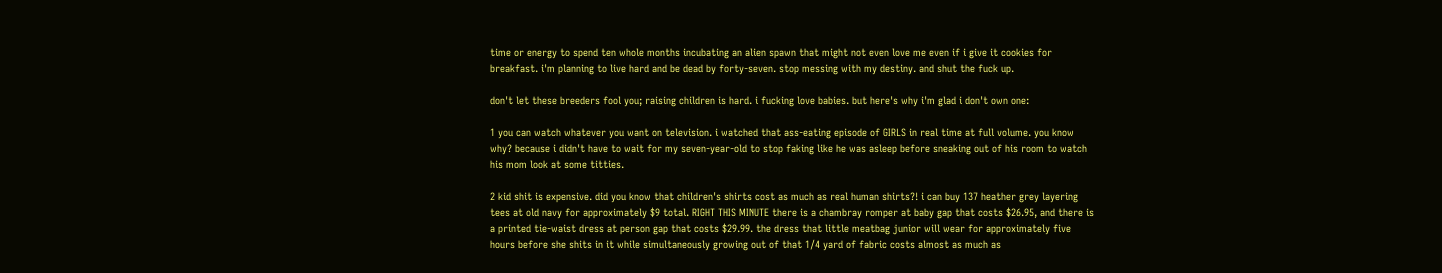time or energy to spend ten whole months incubating an alien spawn that might not even love me even if i give it cookies for breakfast. i'm planning to live hard and be dead by forty-seven. stop messing with my destiny. and shut the fuck up.

don't let these breeders fool you; raising children is hard. i fucking love babies. but here's why i'm glad i don't own one:

1 you can watch whatever you want on television. i watched that ass-eating episode of GIRLS in real time at full volume. you know why? because i didn't have to wait for my seven-year-old to stop faking like he was asleep before sneaking out of his room to watch his mom look at some titties.

2 kid shit is expensive. did you know that children's shirts cost as much as real human shirts?! i can buy 137 heather grey layering tees at old navy for approximately $9 total. RIGHT THIS MINUTE there is a chambray romper at baby gap that costs $26.95, and there is a printed tie-waist dress at person gap that costs $29.99. the dress that little meatbag junior will wear for approximately five hours before she shits in it while simultaneously growing out of that 1/4 yard of fabric costs almost as much as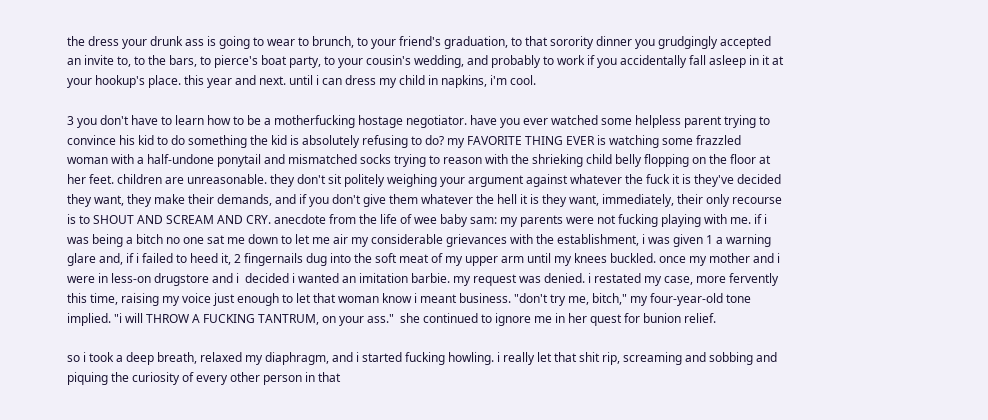the dress your drunk ass is going to wear to brunch, to your friend's graduation, to that sorority dinner you grudgingly accepted an invite to, to the bars, to pierce's boat party, to your cousin's wedding, and probably to work if you accidentally fall asleep in it at your hookup's place. this year and next. until i can dress my child in napkins, i'm cool.

3 you don't have to learn how to be a motherfucking hostage negotiator. have you ever watched some helpless parent trying to convince his kid to do something the kid is absolutely refusing to do? my FAVORITE THING EVER is watching some frazzled woman with a half-undone ponytail and mismatched socks trying to reason with the shrieking child belly flopping on the floor at her feet. children are unreasonable. they don't sit politely weighing your argument against whatever the fuck it is they've decided they want, they make their demands, and if you don't give them whatever the hell it is they want, immediately, their only recourse is to SHOUT AND SCREAM AND CRY. anecdote from the life of wee baby sam: my parents were not fucking playing with me. if i was being a bitch no one sat me down to let me air my considerable grievances with the establishment, i was given 1 a warning glare and, if i failed to heed it, 2 fingernails dug into the soft meat of my upper arm until my knees buckled. once my mother and i were in less-on drugstore and i  decided i wanted an imitation barbie. my request was denied. i restated my case, more fervently this time, raising my voice just enough to let that woman know i meant business. "don't try me, bitch," my four-year-old tone implied. "i will THROW A FUCKING TANTRUM, on your ass."  she continued to ignore me in her quest for bunion relief.

so i took a deep breath, relaxed my diaphragm, and i started fucking howling. i really let that shit rip, screaming and sobbing and piquing the curiosity of every other person in that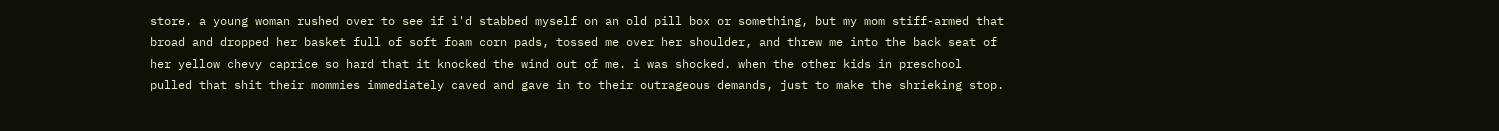store. a young woman rushed over to see if i'd stabbed myself on an old pill box or something, but my mom stiff-armed that broad and dropped her basket full of soft foam corn pads, tossed me over her shoulder, and threw me into the back seat of her yellow chevy caprice so hard that it knocked the wind out of me. i was shocked. when the other kids in preschool pulled that shit their mommies immediately caved and gave in to their outrageous demands, just to make the shrieking stop.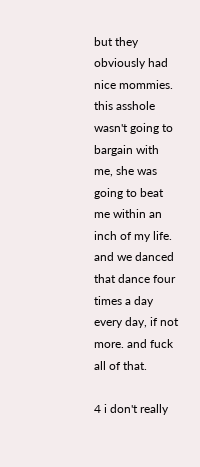but they obviously had nice mommies. this asshole wasn't going to bargain with me, she was going to beat me within an inch of my life. and we danced that dance four times a day every day, if not more. and fuck all of that.

4 i don't really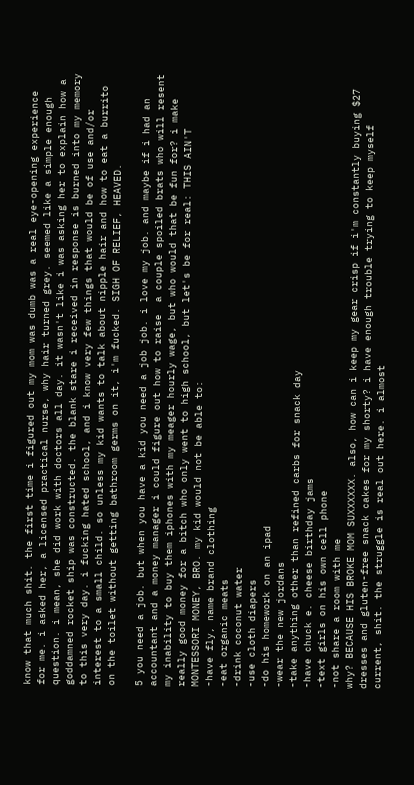know that much shit. the first time i figured out my mom was dumb was a real eye-opening experience for me. i asked her, a licensed practical nurse, why hair turned grey. seemed like a simple enough question. i mean, she did work with doctors all day. it wasn't like i was asking her to explain how a goddamned rocket ship was constructed. the blank stare i received in response is burned into my memory to this very day. i fucking hated school, and i know very few things that would be of use and/or interest to a small child. so unless my kid wants to talk about nipple hair and how to eat a burrito on the toilet without getting bathroom germs on it, i'm fucked. SIGH OF RELIEF, HEAVED.

5 you need a job. but when you have a kid you need a job job. i love my job. and maybe if i had an accountant and a money manager i could figure out how to raise  a couple spoiled brats who will resent my inability to buy them iphones with my meager hourly wage, but who would that be fun for? i make really good money for a bitch who only went to high school, but let's be for real: THIS AIN'T MONTESSORI MONEY, BRO. my kid would not be able to:
-have fly, name brand clothing
-eat organic meats
-drink coconut water
-use cloth diapers
-do his homework on an ipad
-wear the new jordans
-take anything other than refined carbs for snack day
-have chuck e. cheese birthday jams
-text girls on his own cell phone
-not share a room with me
why? BECAUSE HIS BROKE MOM SUXXXXXX. also, how can i keep my gear crisp if i'm constantly buying $27 dresses and gluten-free snack cakes for my shorty? i have enough trouble trying to keep myself current, shit. the struggle is real out here. i almost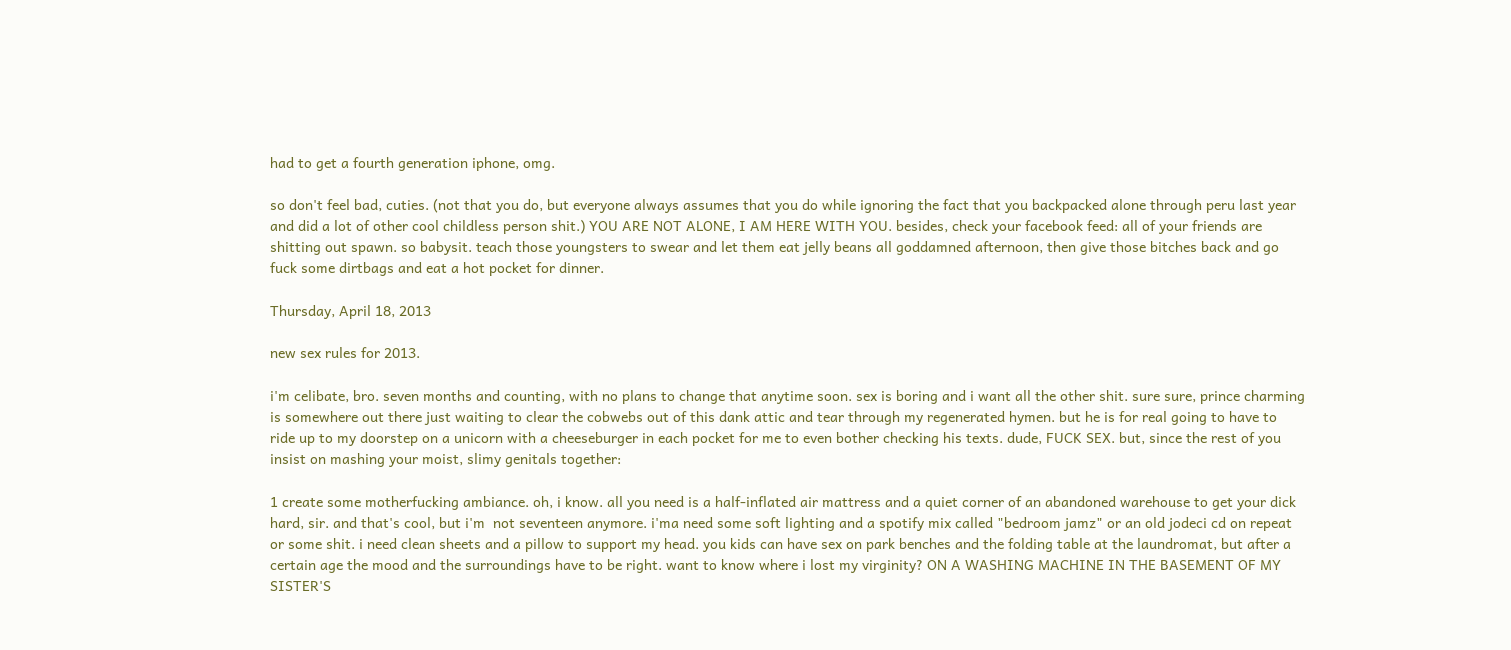had to get a fourth generation iphone, omg.

so don't feel bad, cuties. (not that you do, but everyone always assumes that you do while ignoring the fact that you backpacked alone through peru last year and did a lot of other cool childless person shit.) YOU ARE NOT ALONE, I AM HERE WITH YOU. besides, check your facebook feed: all of your friends are shitting out spawn. so babysit. teach those youngsters to swear and let them eat jelly beans all goddamned afternoon, then give those bitches back and go fuck some dirtbags and eat a hot pocket for dinner.

Thursday, April 18, 2013

new sex rules for 2013.

i'm celibate, bro. seven months and counting, with no plans to change that anytime soon. sex is boring and i want all the other shit. sure sure, prince charming is somewhere out there just waiting to clear the cobwebs out of this dank attic and tear through my regenerated hymen. but he is for real going to have to ride up to my doorstep on a unicorn with a cheeseburger in each pocket for me to even bother checking his texts. dude, FUCK SEX. but, since the rest of you insist on mashing your moist, slimy genitals together:

1 create some motherfucking ambiance. oh, i know. all you need is a half-inflated air mattress and a quiet corner of an abandoned warehouse to get your dick hard, sir. and that's cool, but i'm  not seventeen anymore. i'ma need some soft lighting and a spotify mix called "bedroom jamz" or an old jodeci cd on repeat or some shit. i need clean sheets and a pillow to support my head. you kids can have sex on park benches and the folding table at the laundromat, but after a certain age the mood and the surroundings have to be right. want to know where i lost my virginity? ON A WASHING MACHINE IN THE BASEMENT OF MY SISTER'S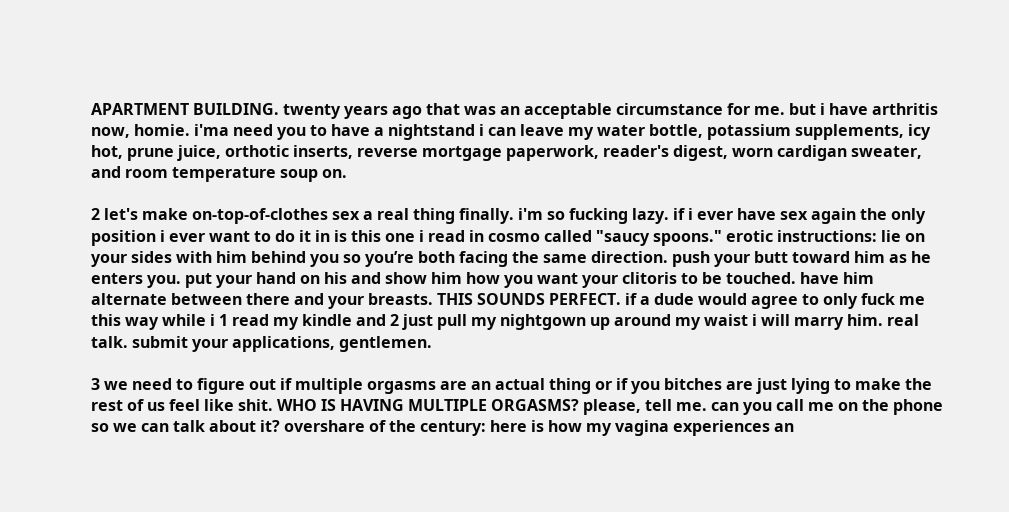APARTMENT BUILDING. twenty years ago that was an acceptable circumstance for me. but i have arthritis now, homie. i'ma need you to have a nightstand i can leave my water bottle, potassium supplements, icy hot, prune juice, orthotic inserts, reverse mortgage paperwork, reader's digest, worn cardigan sweater, and room temperature soup on.

2 let's make on-top-of-clothes sex a real thing finally. i'm so fucking lazy. if i ever have sex again the only position i ever want to do it in is this one i read in cosmo called "saucy spoons." erotic instructions: lie on your sides with him behind you so you’re both facing the same direction. push your butt toward him as he enters you. put your hand on his and show him how you want your clitoris to be touched. have him alternate between there and your breasts. THIS SOUNDS PERFECT. if a dude would agree to only fuck me this way while i 1 read my kindle and 2 just pull my nightgown up around my waist i will marry him. real talk. submit your applications, gentlemen.

3 we need to figure out if multiple orgasms are an actual thing or if you bitches are just lying to make the rest of us feel like shit. WHO IS HAVING MULTIPLE ORGASMS? please, tell me. can you call me on the phone so we can talk about it? overshare of the century: here is how my vagina experiences an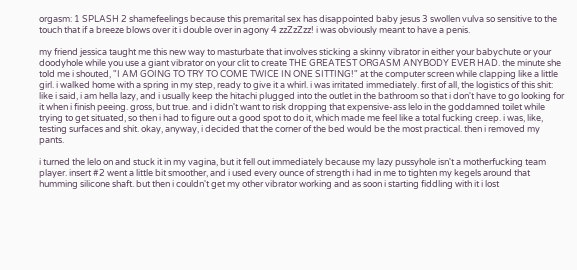orgasm: 1 SPLASH 2 shamefeelings because this premarital sex has disappointed baby jesus 3 swollen vulva so sensitive to the touch that if a breeze blows over it i double over in agony 4 zzZzZzz! i was obviously meant to have a penis.

my friend jessica taught me this new way to masturbate that involves sticking a skinny vibrator in either your babychute or your doodyhole while you use a giant vibrator on your clit to create THE GREATEST ORGASM ANYBODY EVER HAD. the minute she told me i shouted, "I AM GOING TO TRY TO COME TWICE IN ONE SITTING!" at the computer screen while clapping like a little girl. i walked home with a spring in my step, ready to give it a whirl. i was irritated immediately. first of all, the logistics of this shit: like i said, i am hella lazy, and i usually keep the hitachi plugged into the outlet in the bathroom so that i don't have to go looking for it when i finish peeing. gross, but true. and i didn't want to risk dropping that expensive-ass lelo in the goddamned toilet while trying to get situated, so then i had to figure out a good spot to do it, which made me feel like a total fucking creep. i was, like, testing surfaces and shit. okay, anyway, i decided that the corner of the bed would be the most practical. then i removed my pants.

i turned the lelo on and stuck it in my vagina, but it fell out immediately because my lazy pussyhole isn't a motherfucking team player. insert #2 went a little bit smoother, and i used every ounce of strength i had in me to tighten my kegels around that humming silicone shaft. but then i couldn't get my other vibrator working and as soon i starting fiddling with it i lost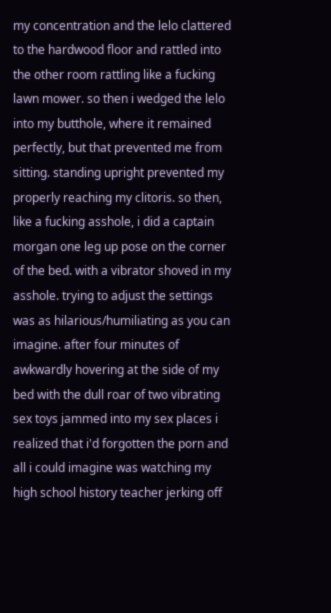my concentration and the lelo clattered to the hardwood floor and rattled into the other room rattling like a fucking lawn mower. so then i wedged the lelo into my butthole, where it remained perfectly, but that prevented me from sitting. standing upright prevented my properly reaching my clitoris. so then, like a fucking asshole, i did a captain morgan one leg up pose on the corner of the bed. with a vibrator shoved in my asshole. trying to adjust the settings was as hilarious/humiliating as you can imagine. after four minutes of awkwardly hovering at the side of my bed with the dull roar of two vibrating sex toys jammed into my sex places i realized that i'd forgotten the porn and all i could imagine was watching my high school history teacher jerking off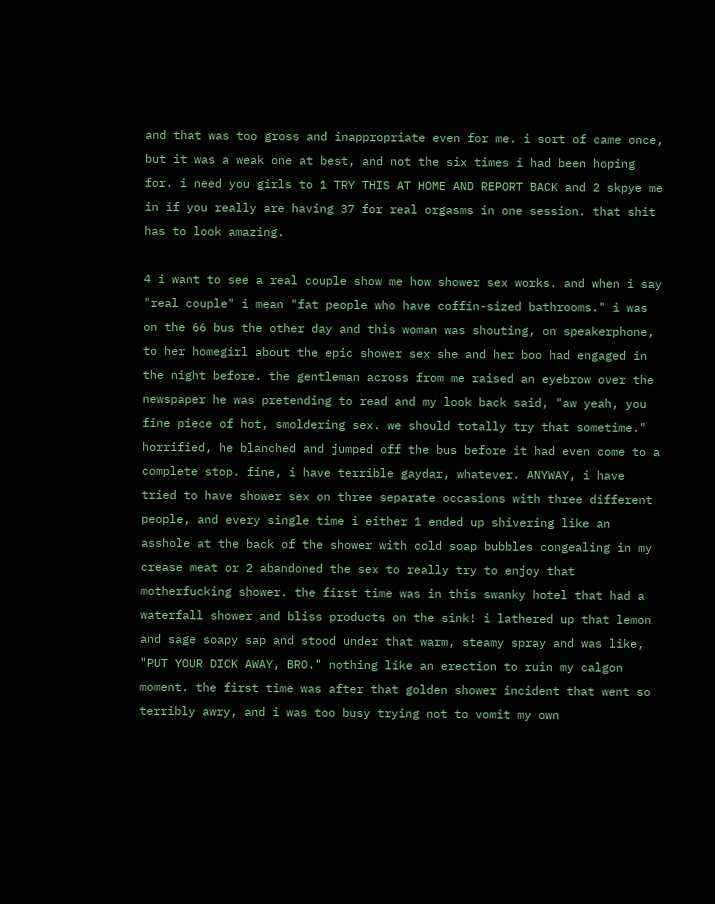and that was too gross and inappropriate even for me. i sort of came once, but it was a weak one at best, and not the six times i had been hoping for. i need you girls to 1 TRY THIS AT HOME AND REPORT BACK and 2 skpye me in if you really are having 37 for real orgasms in one session. that shit has to look amazing.

4 i want to see a real couple show me how shower sex works. and when i say "real couple" i mean "fat people who have coffin-sized bathrooms." i was on the 66 bus the other day and this woman was shouting, on speakerphone, to her homegirl about the epic shower sex she and her boo had engaged in the night before. the gentleman across from me raised an eyebrow over the newspaper he was pretending to read and my look back said, "aw yeah, you fine piece of hot, smoldering sex. we should totally try that sometime." horrified, he blanched and jumped off the bus before it had even come to a complete stop. fine, i have terrible gaydar, whatever. ANYWAY, i have tried to have shower sex on three separate occasions with three different people, and every single time i either 1 ended up shivering like an asshole at the back of the shower with cold soap bubbles congealing in my crease meat or 2 abandoned the sex to really try to enjoy that motherfucking shower. the first time was in this swanky hotel that had a waterfall shower and bliss products on the sink! i lathered up that lemon and sage soapy sap and stood under that warm, steamy spray and was like, "PUT YOUR DICK AWAY, BRO." nothing like an erection to ruin my calgon moment. the first time was after that golden shower incident that went so terribly awry, and i was too busy trying not to vomit my own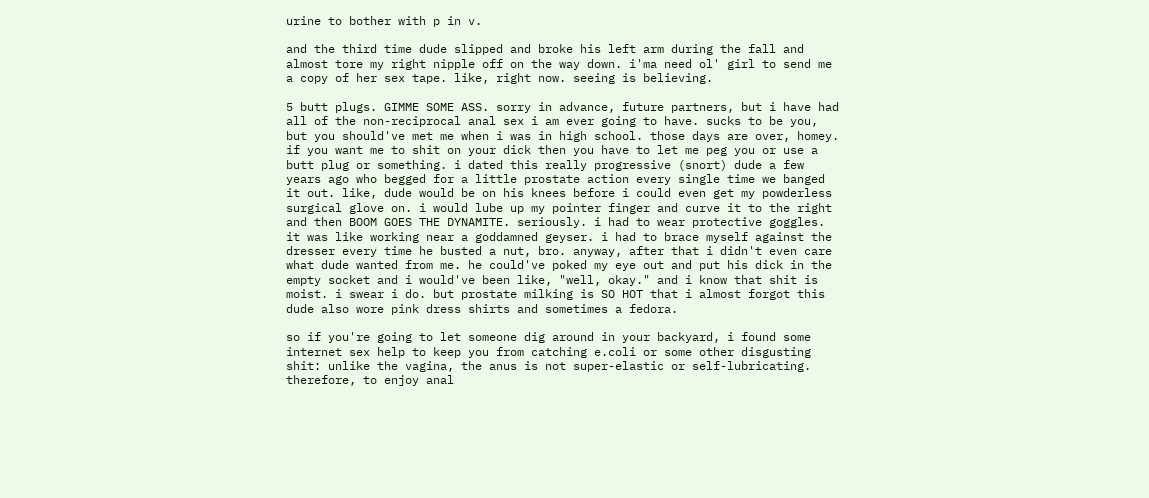urine to bother with p in v.

and the third time dude slipped and broke his left arm during the fall and almost tore my right nipple off on the way down. i'ma need ol' girl to send me a copy of her sex tape. like, right now. seeing is believing.

5 butt plugs. GIMME SOME ASS. sorry in advance, future partners, but i have had all of the non-reciprocal anal sex i am ever going to have. sucks to be you, but you should've met me when i was in high school. those days are over, homey. if you want me to shit on your dick then you have to let me peg you or use a butt plug or something. i dated this really progressive (snort) dude a few years ago who begged for a little prostate action every single time we banged it out. like, dude would be on his knees before i could even get my powderless surgical glove on. i would lube up my pointer finger and curve it to the right and then BOOM GOES THE DYNAMITE. seriously. i had to wear protective goggles. it was like working near a goddamned geyser. i had to brace myself against the dresser every time he busted a nut, bro. anyway, after that i didn't even care what dude wanted from me. he could've poked my eye out and put his dick in the empty socket and i would've been like, "well, okay." and i know that shit is moist. i swear i do. but prostate milking is SO HOT that i almost forgot this dude also wore pink dress shirts and sometimes a fedora.

so if you're going to let someone dig around in your backyard, i found some internet sex help to keep you from catching e.coli or some other disgusting shit: unlike the vagina, the anus is not super-elastic or self-lubricating. therefore, to enjoy anal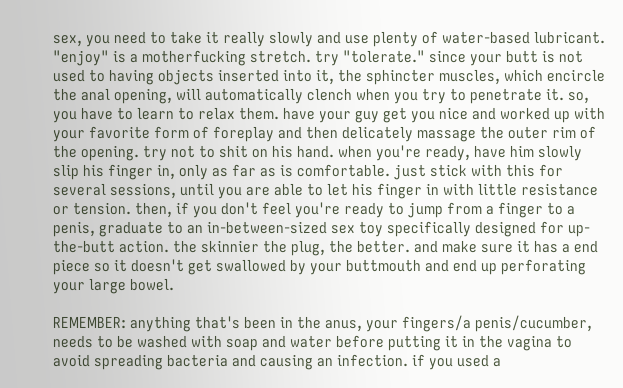sex, you need to take it really slowly and use plenty of water-based lubricant. "enjoy" is a motherfucking stretch. try "tolerate." since your butt is not used to having objects inserted into it, the sphincter muscles, which encircle the anal opening, will automatically clench when you try to penetrate it. so, you have to learn to relax them. have your guy get you nice and worked up with your favorite form of foreplay and then delicately massage the outer rim of the opening. try not to shit on his hand. when you're ready, have him slowly slip his finger in, only as far as is comfortable. just stick with this for several sessions, until you are able to let his finger in with little resistance or tension. then, if you don't feel you're ready to jump from a finger to a penis, graduate to an in-between-sized sex toy specifically designed for up-the-butt action. the skinnier the plug, the better. and make sure it has a end piece so it doesn't get swallowed by your buttmouth and end up perforating your large bowel.

REMEMBER: anything that's been in the anus, your fingers/a penis/cucumber, needs to be washed with soap and water before putting it in the vagina to avoid spreading bacteria and causing an infection. if you used a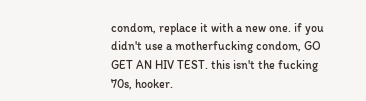condom, replace it with a new one. if you didn't use a motherfucking condom, GO GET AN HIV TEST. this isn't the fucking 70s, hooker.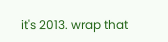it's 2013. wrap that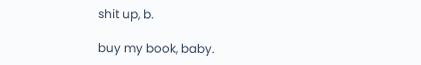shit up, b.

buy my book, baby.